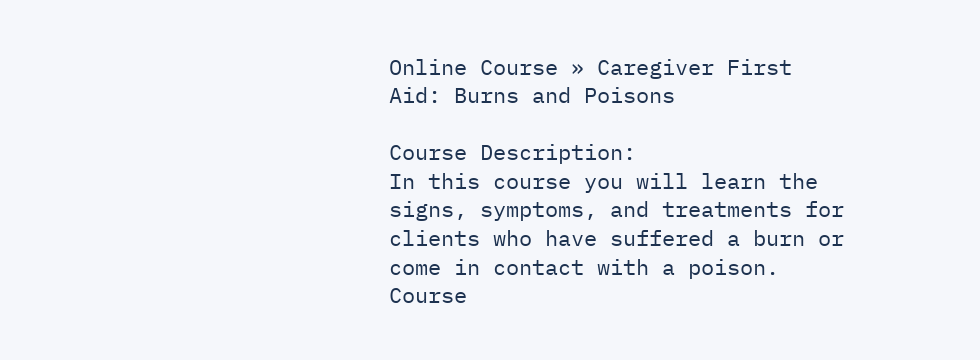Online Course » Caregiver First Aid: Burns and Poisons

Course Description:
In this course you will learn the signs, symptoms, and treatments for clients who have suffered a burn or come in contact with a poison.
Course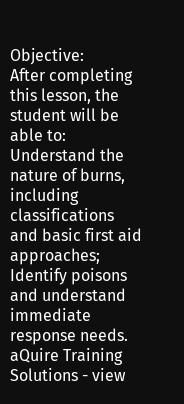Objective:
After completing this lesson, the student will be able to:  Understand the nature of burns, including classifications and basic first aid approaches;  Identify poisons and understand immediate response needs.
aQuire Training Solutions - view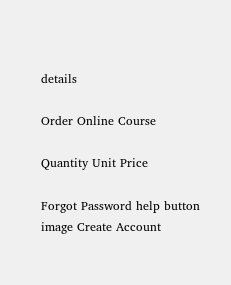details

Order Online Course

Quantity Unit Price

Forgot Password help button image Create Account